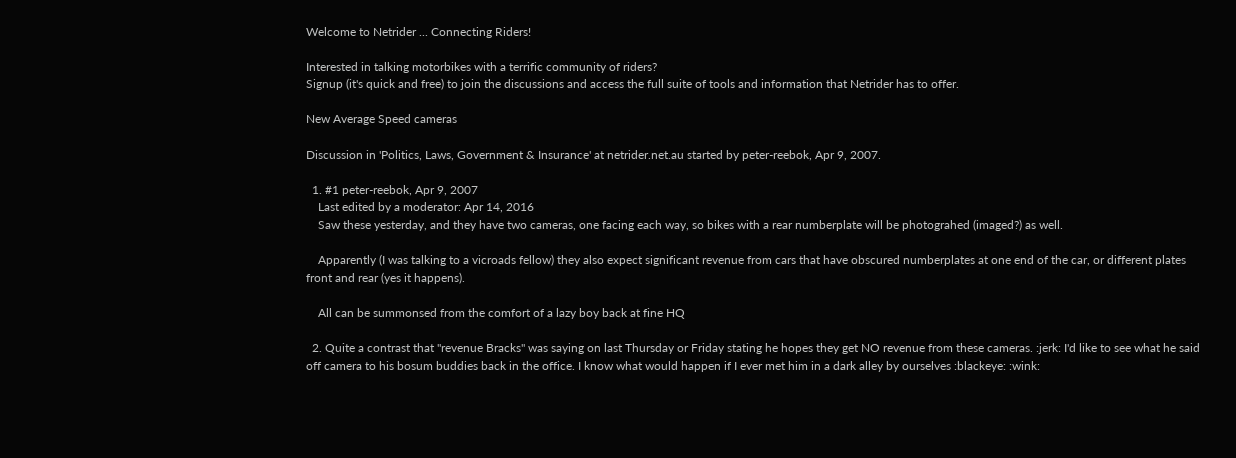Welcome to Netrider ... Connecting Riders!

Interested in talking motorbikes with a terrific community of riders?
Signup (it's quick and free) to join the discussions and access the full suite of tools and information that Netrider has to offer.

New Average Speed cameras

Discussion in 'Politics, Laws, Government & Insurance' at netrider.net.au started by peter-reebok, Apr 9, 2007.

  1. #1 peter-reebok, Apr 9, 2007
    Last edited by a moderator: Apr 14, 2016
    Saw these yesterday, and they have two cameras, one facing each way, so bikes with a rear numberplate will be photograhed (imaged?) as well.

    Apparently (I was talking to a vicroads fellow) they also expect significant revenue from cars that have obscured numberplates at one end of the car, or different plates front and rear (yes it happens).

    All can be summonsed from the comfort of a lazy boy back at fine HQ

  2. Quite a contrast that "revenue Bracks" was saying on last Thursday or Friday stating he hopes they get NO revenue from these cameras. :jerk: I'd like to see what he said off camera to his bosum buddies back in the office. I know what would happen if I ever met him in a dark alley by ourselves :blackeye: :wink: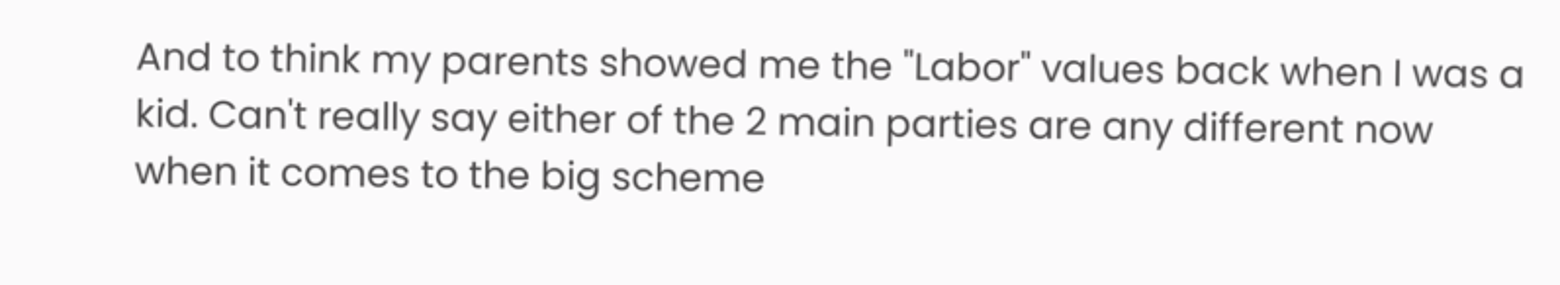And to think my parents showed me the "Labor" values back when I was a kid. Can't really say either of the 2 main parties are any different now when it comes to the big scheme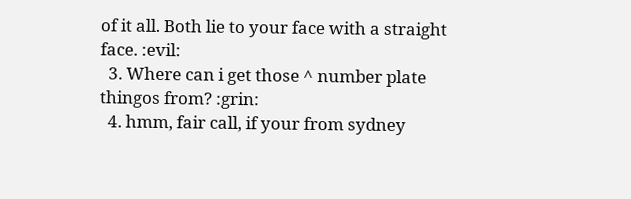of it all. Both lie to your face with a straight face. :evil:
  3. Where can i get those ^ number plate thingos from? :grin:
  4. hmm, fair call, if your from sydney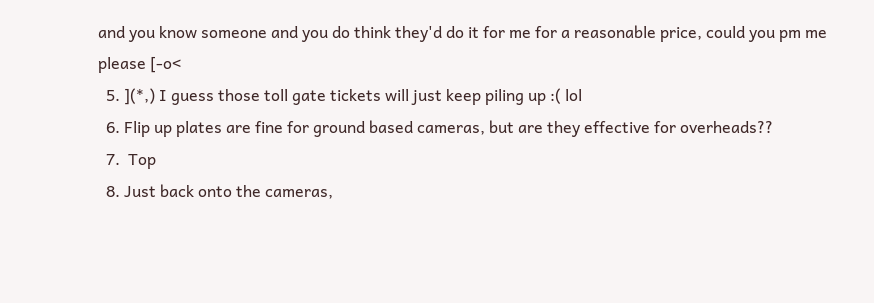and you know someone and you do think they'd do it for me for a reasonable price, could you pm me please [-o<
  5. ](*,) I guess those toll gate tickets will just keep piling up :( lol
  6. Flip up plates are fine for ground based cameras, but are they effective for overheads??
  7.  Top
  8. Just back onto the cameras,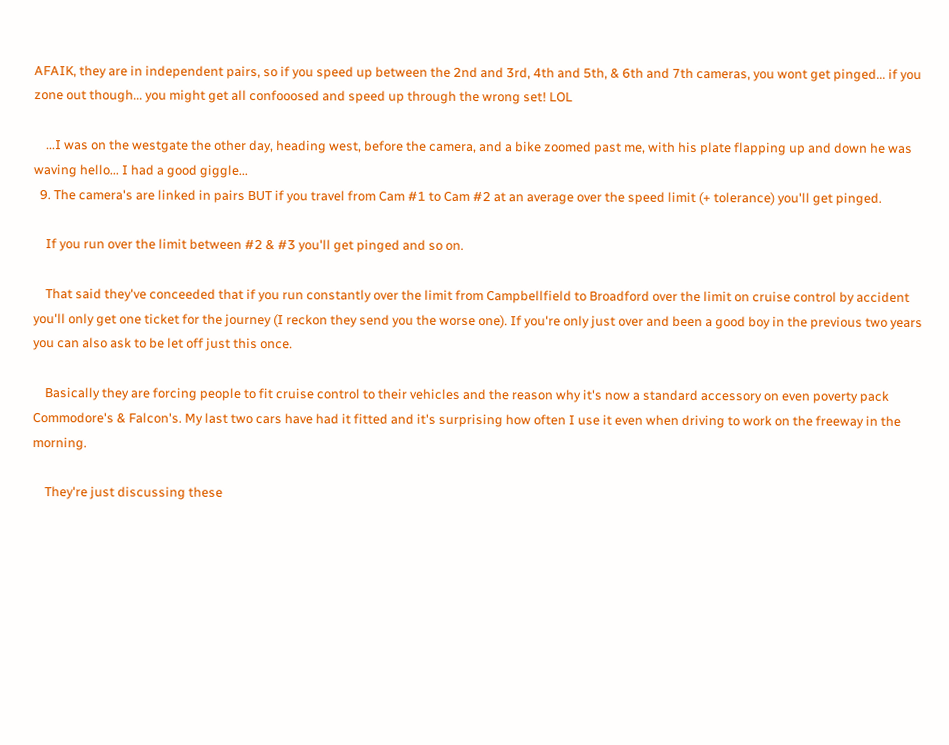AFAIK, they are in independent pairs, so if you speed up between the 2nd and 3rd, 4th and 5th, & 6th and 7th cameras, you wont get pinged... if you zone out though... you might get all confooosed and speed up through the wrong set! LOL

    ...I was on the westgate the other day, heading west, before the camera, and a bike zoomed past me, with his plate flapping up and down he was waving hello... I had a good giggle...
  9. The camera's are linked in pairs BUT if you travel from Cam #1 to Cam #2 at an average over the speed limit (+ tolerance) you'll get pinged.

    If you run over the limit between #2 & #3 you'll get pinged and so on.

    That said they've conceeded that if you run constantly over the limit from Campbellfield to Broadford over the limit on cruise control by accident you'll only get one ticket for the journey (I reckon they send you the worse one). If you're only just over and been a good boy in the previous two years you can also ask to be let off just this once.

    Basically they are forcing people to fit cruise control to their vehicles and the reason why it's now a standard accessory on even poverty pack Commodore's & Falcon's. My last two cars have had it fitted and it's surprising how often I use it even when driving to work on the freeway in the morning.

    They're just discussing these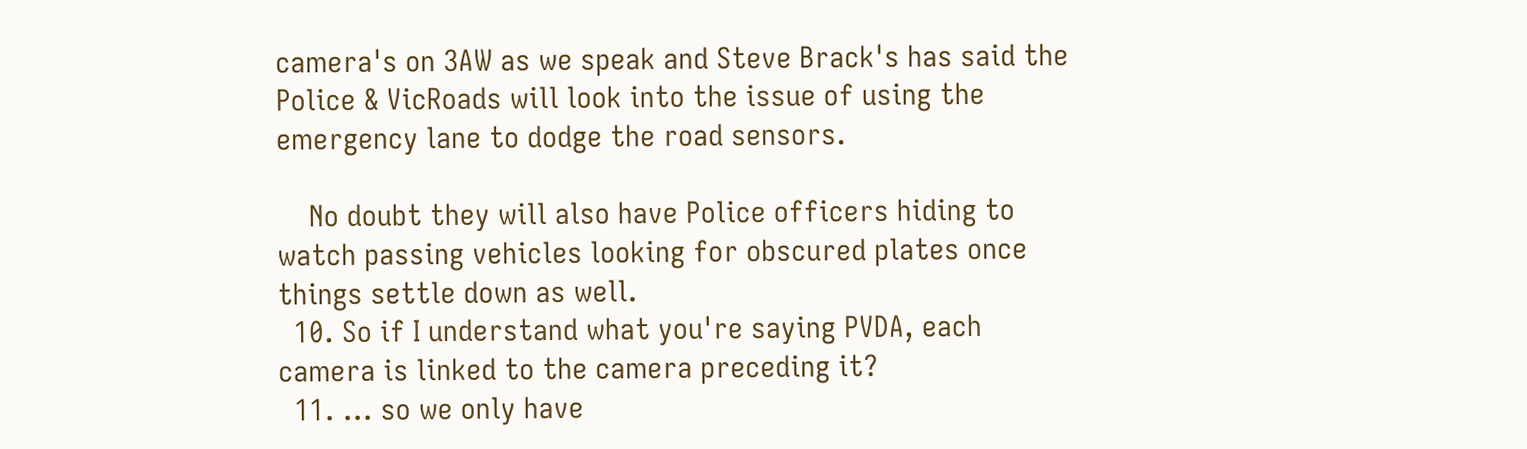camera's on 3AW as we speak and Steve Brack's has said the Police & VicRoads will look into the issue of using the emergency lane to dodge the road sensors.

    No doubt they will also have Police officers hiding to watch passing vehicles looking for obscured plates once things settle down as well.
  10. So if I understand what you're saying PVDA, each camera is linked to the camera preceding it?
  11. ... so we only have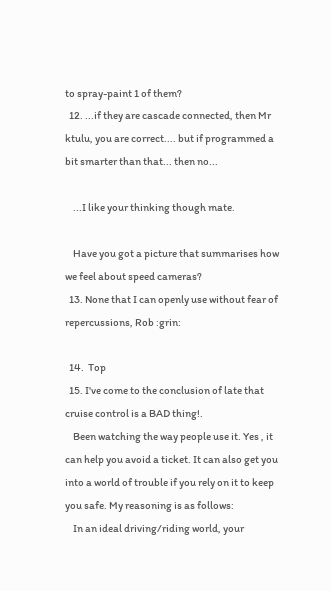to spray-paint 1 of them?
  12. ...if they are cascade connected, then Mr ktulu, you are correct.... but if programmed a bit smarter than that... then no...

    ...I like your thinking though mate.

    Have you got a picture that summarises how we feel about speed cameras?
  13. None that I can openly use without fear of repercussions, Rob :grin:

  14.  Top
  15. I've come to the conclusion of late that cruise control is a BAD thing!.
    Been watching the way people use it. Yes , it can help you avoid a ticket. It can also get you into a world of trouble if you rely on it to keep you safe. My reasoning is as follows:
    In an ideal driving/riding world, your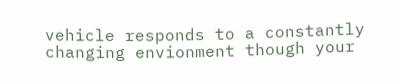vehicle responds to a constantly changing envionment though your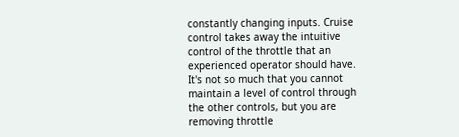constantly changing inputs. Cruise control takes away the intuitive control of the throttle that an experienced operator should have. It's not so much that you cannot maintain a level of control through the other controls, but you are removing throttle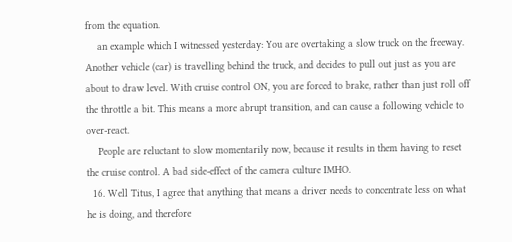from the equation.
    an example which I witnessed yesterday: You are overtaking a slow truck on the freeway. Another vehicle (car) is travelling behind the truck, and decides to pull out just as you are about to draw level. With cruise control ON, you are forced to brake, rather than just roll off the throttle a bit. This means a more abrupt transition, and can cause a following vehicle to over-react.
    People are reluctant to slow momentarily now, because it results in them having to reset the cruise control. A bad side-effect of the camera culture IMHO.
  16. Well Titus, I agree that anything that means a driver needs to concentrate less on what he is doing, and therefore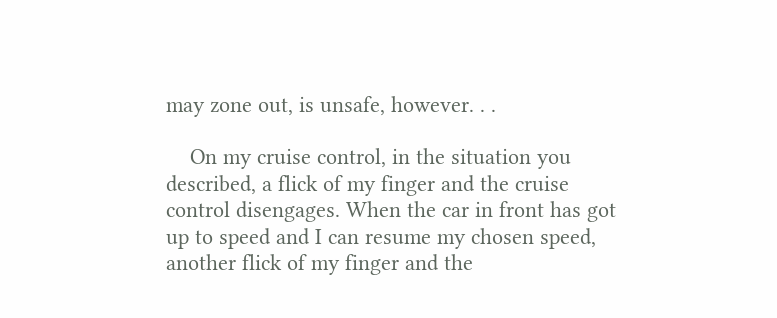may zone out, is unsafe, however. . .

    On my cruise control, in the situation you described, a flick of my finger and the cruise control disengages. When the car in front has got up to speed and I can resume my chosen speed, another flick of my finger and the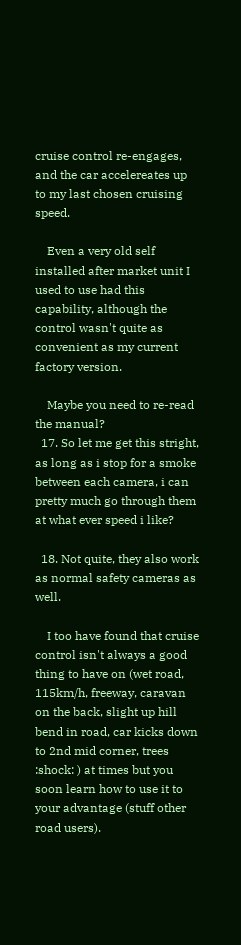cruise control re-engages, and the car accelereates up to my last chosen cruising speed.

    Even a very old self installed after market unit I used to use had this capability, although the control wasn't quite as convenient as my current factory version.

    Maybe you need to re-read the manual?
  17. So let me get this stright, as long as i stop for a smoke between each camera, i can pretty much go through them at what ever speed i like?

  18. Not quite, they also work as normal safety cameras as well.

    I too have found that cruise control isn't always a good thing to have on (wet road, 115km/h, freeway, caravan on the back, slight up hill bend in road, car kicks down to 2nd mid corner, trees :shock: ) at times but you soon learn how to use it to your advantage (stuff other road users).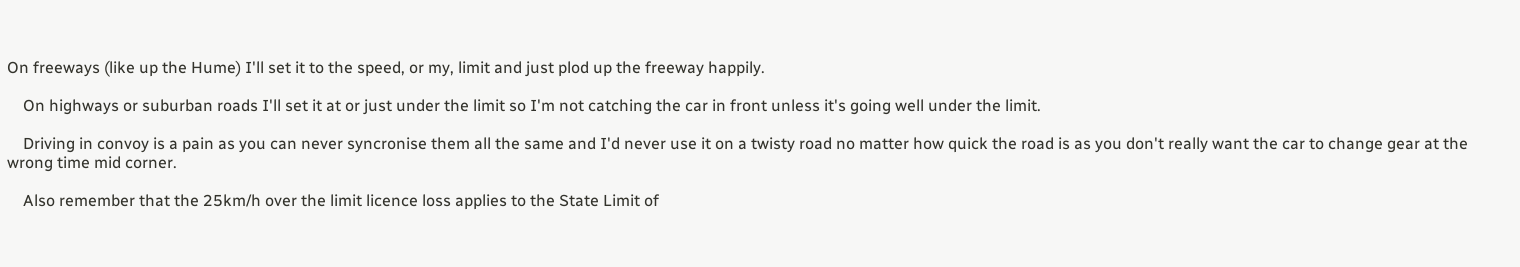On freeways (like up the Hume) I'll set it to the speed, or my, limit and just plod up the freeway happily.

    On highways or suburban roads I'll set it at or just under the limit so I'm not catching the car in front unless it's going well under the limit.

    Driving in convoy is a pain as you can never syncronise them all the same and I'd never use it on a twisty road no matter how quick the road is as you don't really want the car to change gear at the wrong time mid corner.

    Also remember that the 25km/h over the limit licence loss applies to the State Limit of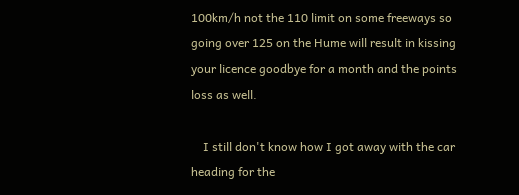100km/h not the 110 limit on some freeways so going over 125 on the Hume will result in kissing your licence goodbye for a month and the points loss as well.

    I still don't know how I got away with the car heading for the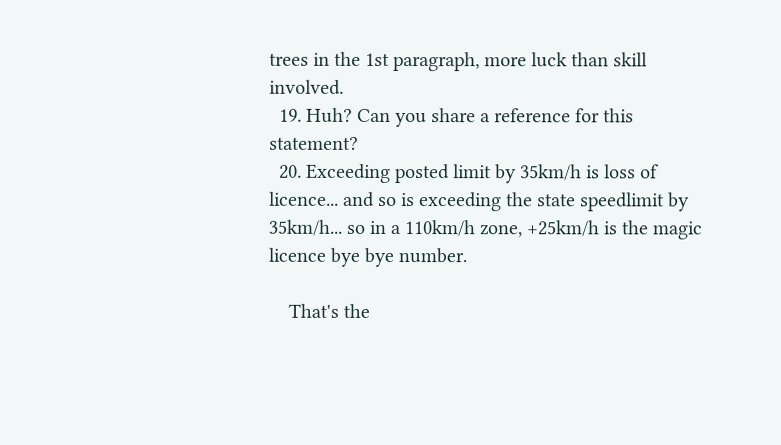trees in the 1st paragraph, more luck than skill involved.
  19. Huh? Can you share a reference for this statement?
  20. Exceeding posted limit by 35km/h is loss of licence... and so is exceeding the state speedlimit by 35km/h... so in a 110km/h zone, +25km/h is the magic licence bye bye number.

    That's the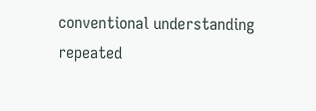conventional understanding repeated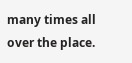many times all over the place.